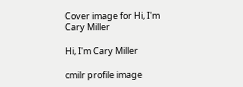Cover image for Hi, I'm Cary Miller

Hi, I'm Cary Miller

cmilr profile image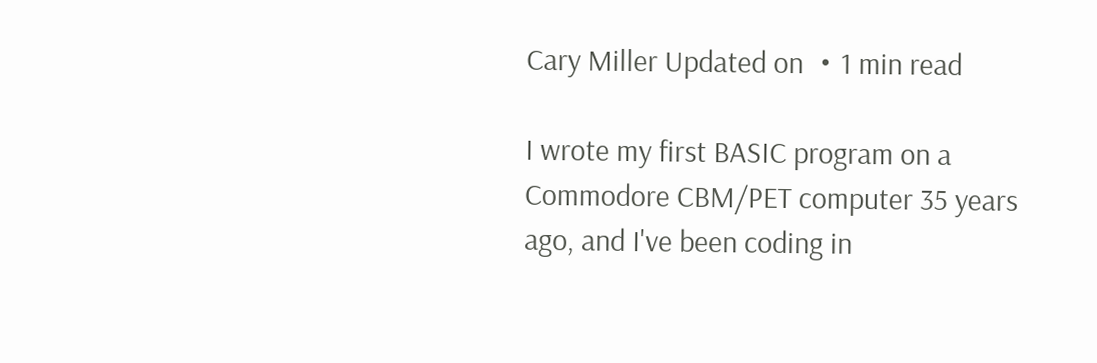Cary Miller Updated on ・1 min read

I wrote my first BASIC program on a Commodore CBM/PET computer 35 years ago, and I've been coding in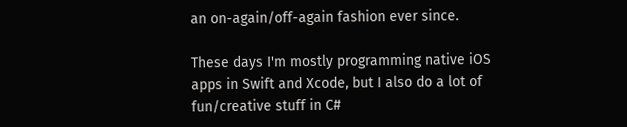an on-again/off-again fashion ever since.

These days I'm mostly programming native iOS apps in Swift and Xcode, but I also do a lot of fun/creative stuff in C#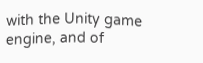with the Unity game engine, and of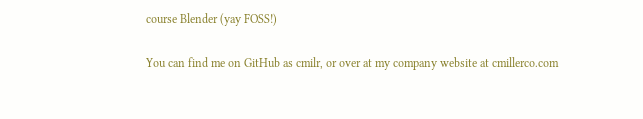course Blender (yay FOSS!)

You can find me on GitHub as cmilr, or over at my company website at cmillerco.com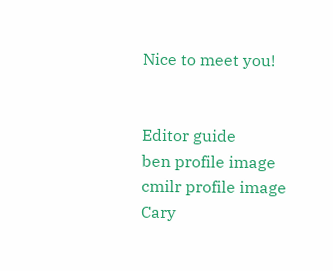Nice to meet you!


Editor guide
ben profile image
cmilr profile image
Cary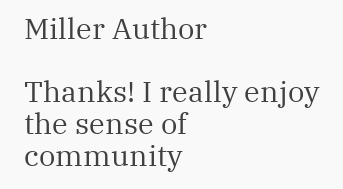Miller Author

Thanks! I really enjoy the sense of community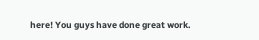here! You guys have done great work.